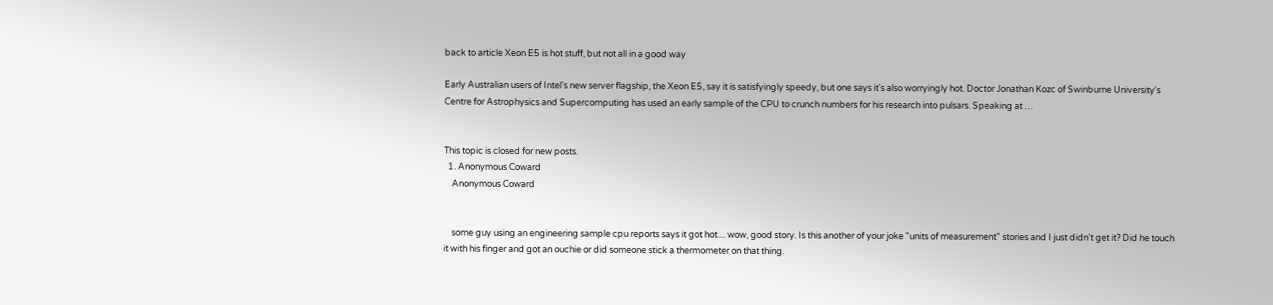back to article Xeon E5 is hot stuff, but not all in a good way

Early Australian users of Intel's new server flagship, the Xeon E5, say it is satisfyingly speedy, but one says it's also worryingly hot. Doctor Jonathan Kozc of Swinburne University's Centre for Astrophysics and Supercomputing has used an early sample of the CPU to crunch numbers for his research into pulsars. Speaking at …


This topic is closed for new posts.
  1. Anonymous Coward
    Anonymous Coward


    some guy using an engineering sample cpu reports says it got hot.... wow, good story. Is this another of your joke "units of measurement" stories and I just didn't get it? Did he touch it with his finger and got an ouchie or did someone stick a thermometer on that thing.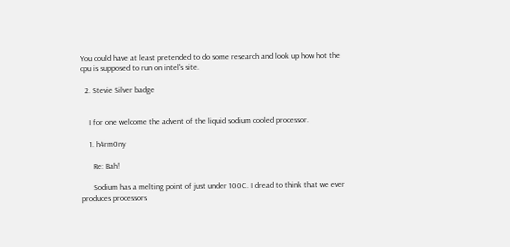You could have at least pretended to do some research and look up how hot the cpu is supposed to run on intel's site.

  2. Stevie Silver badge


    I for one welcome the advent of the liquid sodium cooled processor.

    1. h4rm0ny

      Re: Bah!

      Sodium has a melting point of just under 100C. I dread to think that we ever produces processors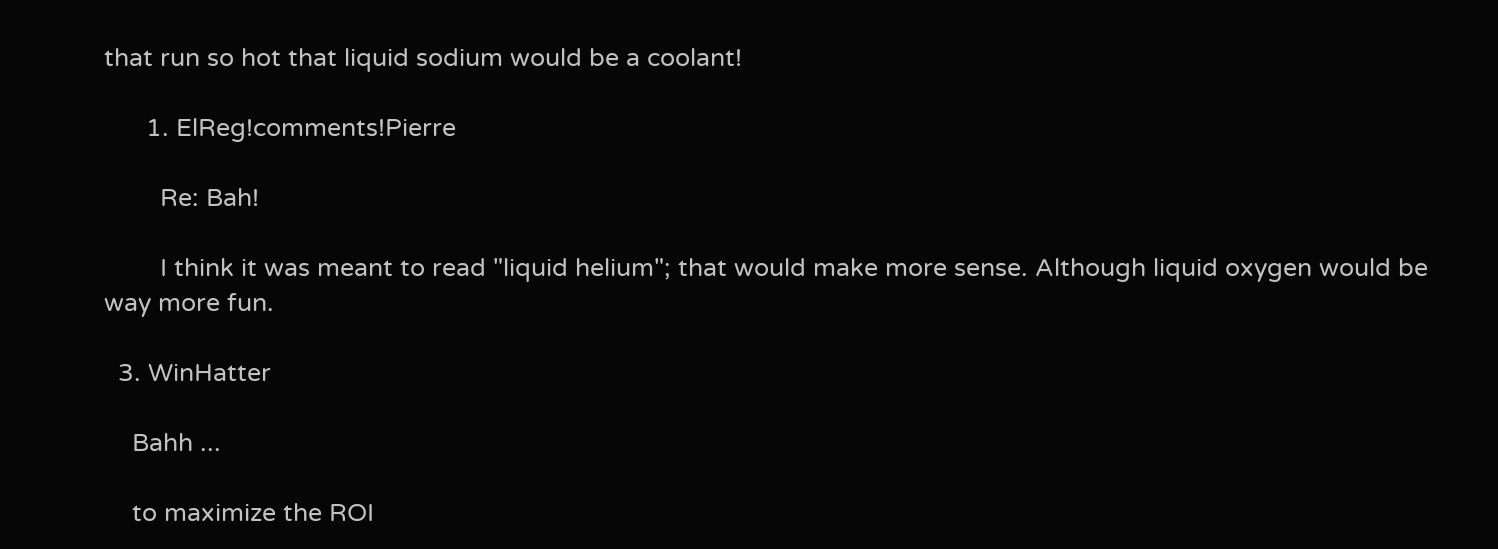that run so hot that liquid sodium would be a coolant!

      1. ElReg!comments!Pierre

        Re: Bah!

        I think it was meant to read "liquid helium"; that would make more sense. Although liquid oxygen would be way more fun.

  3. WinHatter

    Bahh ...

    to maximize the ROI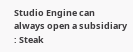Studio Engine can always open a subsidiary : Steak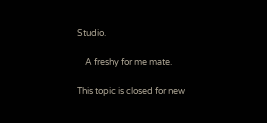Studio.

    A freshy for me mate.

This topic is closed for new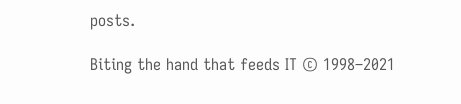posts.

Biting the hand that feeds IT © 1998–2021